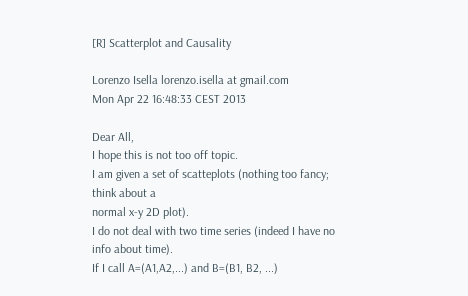[R] Scatterplot and Causality

Lorenzo Isella lorenzo.isella at gmail.com
Mon Apr 22 16:48:33 CEST 2013

Dear All,
I hope this is not too off topic.
I am given a set of scatteplots (nothing too fancy; think about a
normal x-y 2D plot).
I do not deal with two time series (indeed I have no info about time).
If I call A=(A1,A2,...) and B=(B1, B2, ...)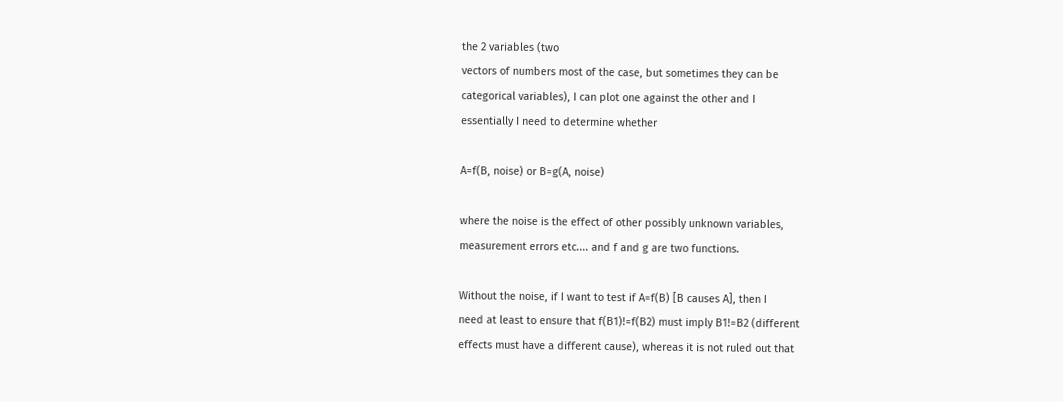the 2 variables (two
vectors of numbers most of the case, but sometimes they can be
categorical variables), I can plot one against the other and I
essentially I need to determine whether

A=f(B, noise) or B=g(A, noise)

where the noise is the effect of other possibly unknown variables,
measurement errors etc.... and f and g are two functions.

Without the noise, if I want to test if A=f(B) [B causes A], then I
need at least to ensure that f(B1)!=f(B2) must imply B1!=B2 (different
effects must have a different cause), whereas it is not ruled out that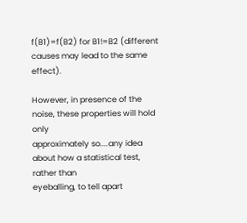f(B1)=f(B2) for B1!=B2 (different causes may lead to the same effect).

However, in presence of the noise, these properties will hold only
approximately so....any idea about how a statistical test, rather than
eyeballing, to tell apart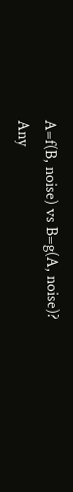A=f(B, noise) vs B=g(A, noise)?
Any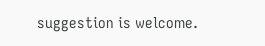suggestion is welcome.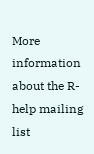More information about the R-help mailing list